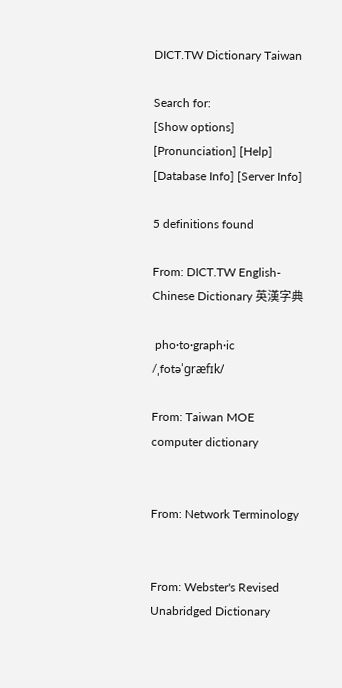DICT.TW Dictionary Taiwan

Search for:
[Show options]
[Pronunciation] [Help] [Database Info] [Server Info]

5 definitions found

From: DICT.TW English-Chinese Dictionary 英漢字典

 pho·to·graph·ic /ˌfotəˈgræfɪk/

From: Taiwan MOE computer dictionary


From: Network Terminology


From: Webster's Revised Unabridged Dictionary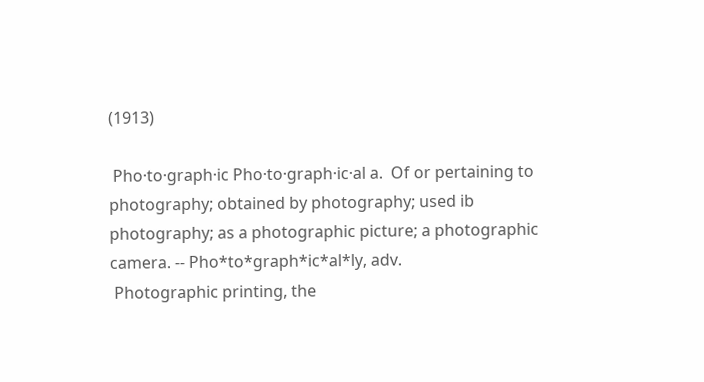(1913)

 Pho·to·graph·ic Pho·to·graph·ic·al a.  Of or pertaining to photography; obtained by photography; used ib photography; as a photographic picture; a photographic camera. -- Pho*to*graph*ic*al*ly, adv.
 Photographic printing, the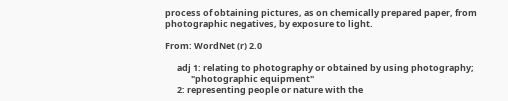process of obtaining pictures, as on chemically prepared paper, from photographic negatives, by exposure to light.

From: WordNet (r) 2.0

      adj 1: relating to photography or obtained by using photography;
             "photographic equipment"
      2: representing people or nature with the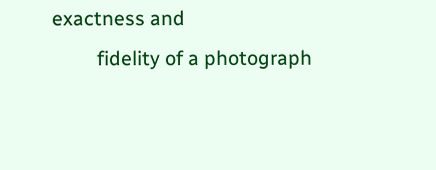exactness and
         fidelity of a photograph